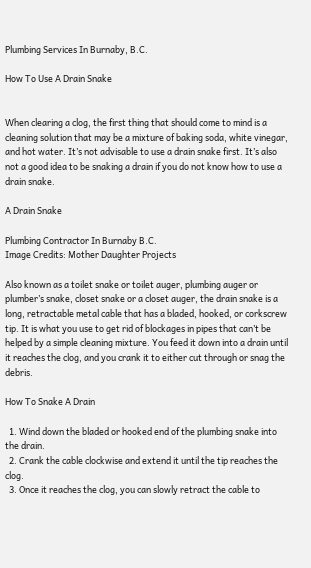Plumbing Services In Burnaby, B.C.

How To Use A Drain Snake


When clearing a clog, the first thing that should come to mind is a cleaning solution that may be a mixture of baking soda, white vinegar, and hot water. It’s not advisable to use a drain snake first. It’s also not a good idea to be snaking a drain if you do not know how to use a drain snake.

A Drain Snake

Plumbing Contractor In Burnaby B.C.
Image Credits: Mother Daughter Projects

Also known as a toilet snake or toilet auger, plumbing auger or plumber’s snake, closet snake or a closet auger, the drain snake is a long, retractable metal cable that has a bladed, hooked, or corkscrew tip. It is what you use to get rid of blockages in pipes that can’t be helped by a simple cleaning mixture. You feed it down into a drain until it reaches the clog, and you crank it to either cut through or snag the debris.

How To Snake A Drain

  1. Wind down the bladed or hooked end of the plumbing snake into the drain.
  2. Crank the cable clockwise and extend it until the tip reaches the clog.
  3. Once it reaches the clog, you can slowly retract the cable to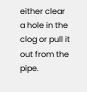either clear a hole in the clog or pull it out from the pipe.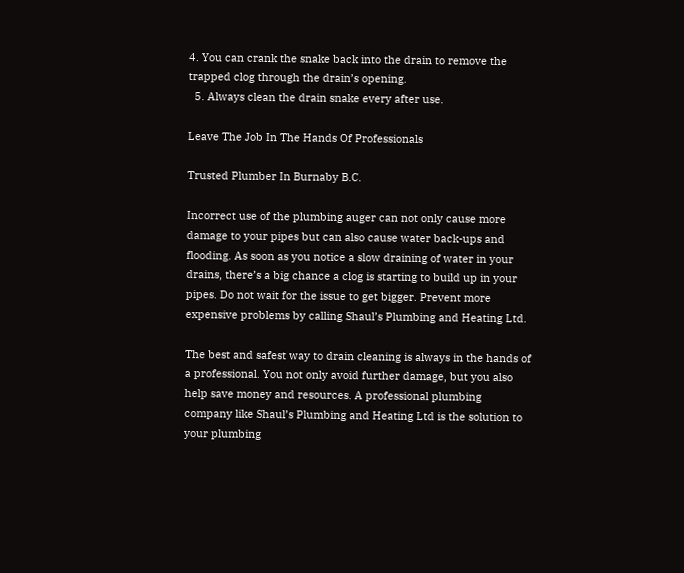4. You can crank the snake back into the drain to remove the trapped clog through the drain’s opening.
  5. Always clean the drain snake every after use.

Leave The Job In The Hands Of Professionals

Trusted Plumber In Burnaby B.C.

Incorrect use of the plumbing auger can not only cause more damage to your pipes but can also cause water back-ups and flooding. As soon as you notice a slow draining of water in your drains, there’s a big chance a clog is starting to build up in your pipes. Do not wait for the issue to get bigger. Prevent more expensive problems by calling Shaul’s Plumbing and Heating Ltd.

The best and safest way to drain cleaning is always in the hands of a professional. You not only avoid further damage, but you also help save money and resources. A professional plumbing company like Shaul’s Plumbing and Heating Ltd is the solution to your plumbing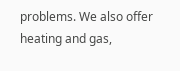problems. We also offer heating and gas,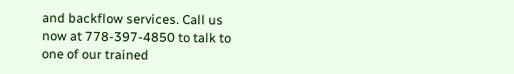and backflow services. Call us now at 778-397-4850 to talk to one of our trained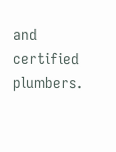and certified plumbers.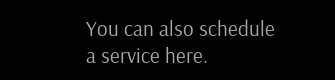You can also schedule a service here.